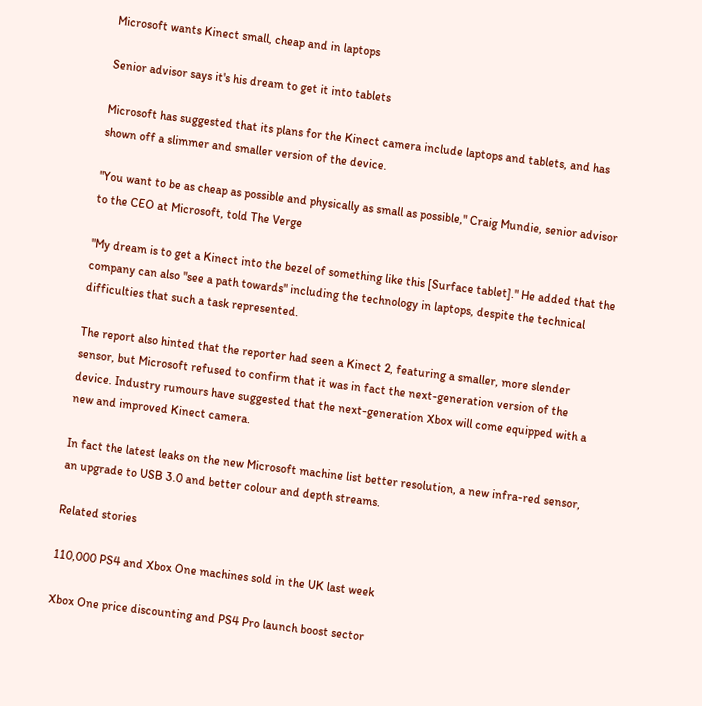Microsoft wants Kinect small, cheap and in laptops

Senior advisor says it's his dream to get it into tablets

Microsoft has suggested that its plans for the Kinect camera include laptops and tablets, and has shown off a slimmer and smaller version of the device.

"You want to be as cheap as possible and physically as small as possible," Craig Mundie, senior advisor to the CEO at Microsoft, told The Verge

"My dream is to get a Kinect into the bezel of something like this [Surface tablet]." He added that the company can also "see a path towards" including the technology in laptops, despite the technical difficulties that such a task represented.

The report also hinted that the reporter had seen a Kinect 2, featuring a smaller, more slender sensor, but Microsoft refused to confirm that it was in fact the next-generation version of the device. Industry rumours have suggested that the next-generation Xbox will come equipped with a new and improved Kinect camera.

In fact the latest leaks on the new Microsoft machine list better resolution, a new infra-red sensor, an upgrade to USB 3.0 and better colour and depth streams.

Related stories

110,000 PS4 and Xbox One machines sold in the UK last week

Xbox One price discounting and PS4 Pro launch boost sector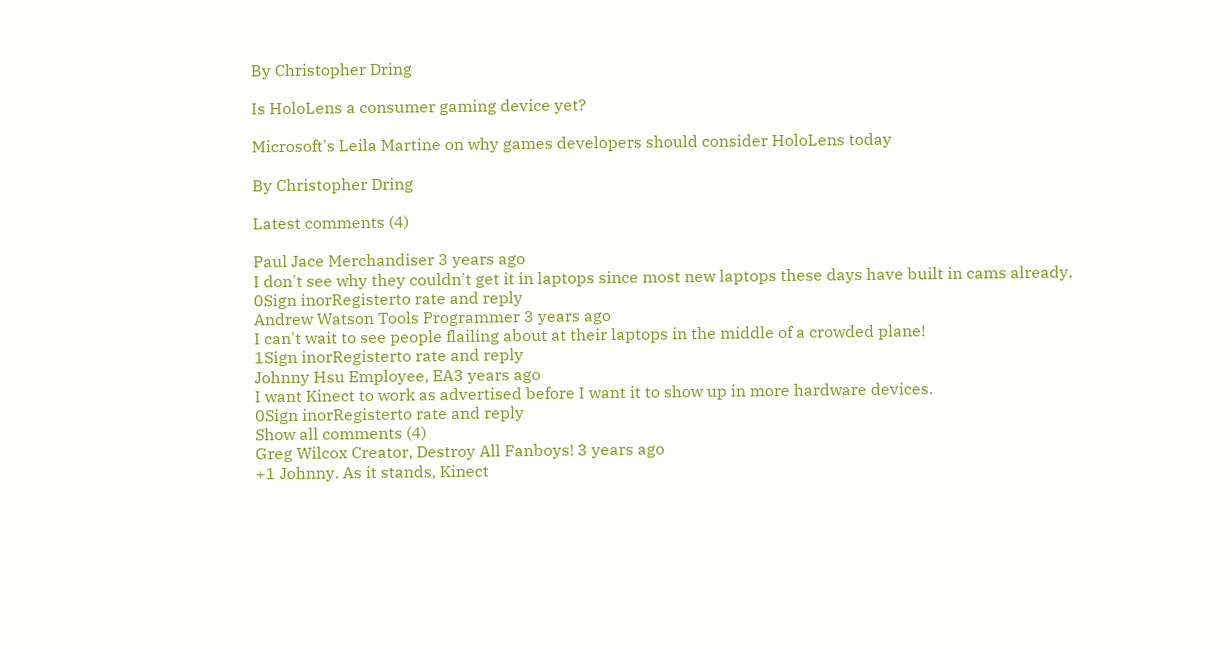By Christopher Dring

Is HoloLens a consumer gaming device yet?

Microsoft's Leila Martine on why games developers should consider HoloLens today

By Christopher Dring

Latest comments (4)

Paul Jace Merchandiser 3 years ago
I don't see why they couldn't get it in laptops since most new laptops these days have built in cams already.
0Sign inorRegisterto rate and reply
Andrew Watson Tools Programmer 3 years ago
I can't wait to see people flailing about at their laptops in the middle of a crowded plane!
1Sign inorRegisterto rate and reply
Johnny Hsu Employee, EA3 years ago
I want Kinect to work as advertised before I want it to show up in more hardware devices.
0Sign inorRegisterto rate and reply
Show all comments (4)
Greg Wilcox Creator, Destroy All Fanboys! 3 years ago
+1 Johnny. As it stands, Kinect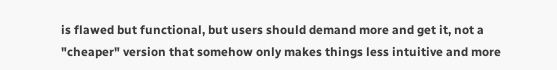is flawed but functional, but users should demand more and get it, not a "cheaper" version that somehow only makes things less intuitive and more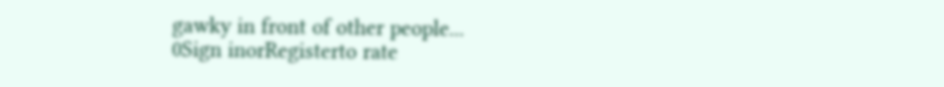gawky in front of other people...
0Sign inorRegisterto rate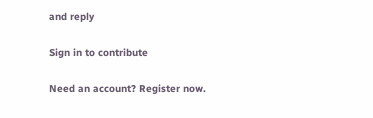and reply

Sign in to contribute

Need an account? Register now.